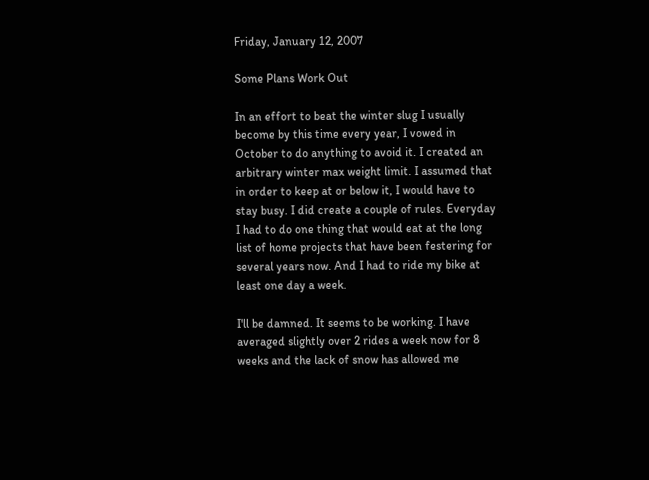Friday, January 12, 2007

Some Plans Work Out

In an effort to beat the winter slug I usually become by this time every year, I vowed in October to do anything to avoid it. I created an arbitrary winter max weight limit. I assumed that in order to keep at or below it, I would have to stay busy. I did create a couple of rules. Everyday I had to do one thing that would eat at the long list of home projects that have been festering for several years now. And I had to ride my bike at least one day a week.

I'll be damned. It seems to be working. I have averaged slightly over 2 rides a week now for 8 weeks and the lack of snow has allowed me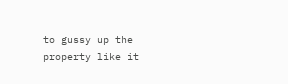to gussy up the property like it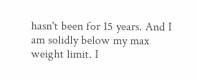hasn't been for 15 years. And I am solidly below my max weight limit. I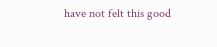have not felt this good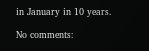in January in 10 years.

No comments: